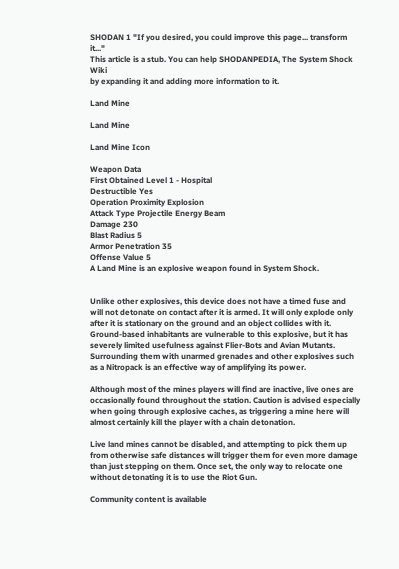SHODAN 1 "If you desired, you could improve this page... transform it..."
This article is a stub. You can help SHODANPEDIA, The System Shock Wiki
by expanding it and adding more information to it.

Land Mine

Land Mine

Land Mine Icon

Weapon Data
First Obtained Level 1 - Hospital
Destructible Yes
Operation Proximity Explosion
Attack Type Projectile Energy Beam
Damage 230
Blast Radius 5
Armor Penetration 35
Offense Value 5
A Land Mine is an explosive weapon found in System Shock.


Unlike other explosives, this device does not have a timed fuse and will not detonate on contact after it is armed. It will only explode only after it is stationary on the ground and an object collides with it. Ground-based inhabitants are vulnerable to this explosive, but it has severely limited usefulness against Flier-Bots and Avian Mutants. Surrounding them with unarmed grenades and other explosives such as a Nitropack is an effective way of amplifying its power.

Although most of the mines players will find are inactive, live ones are occasionally found throughout the station. Caution is advised especially when going through explosive caches, as triggering a mine here will almost certainly kill the player with a chain detonation.

Live land mines cannot be disabled, and attempting to pick them up from otherwise safe distances will trigger them for even more damage than just stepping on them. Once set, the only way to relocate one without detonating it is to use the Riot Gun.

Community content is available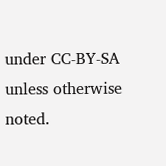under CC-BY-SA unless otherwise noted.